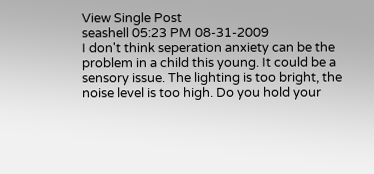View Single Post
seashell 05:23 PM 08-31-2009
I don't think seperation anxiety can be the problem in a child this young. It could be a sensory issue. The lighting is too bright, the noise level is too high. Do you hold your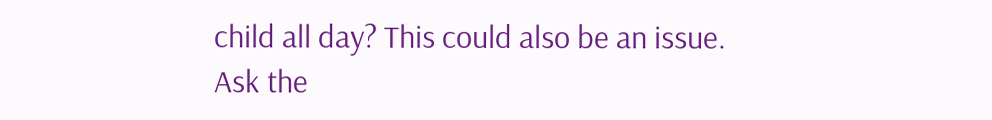child all day? This could also be an issue. Ask the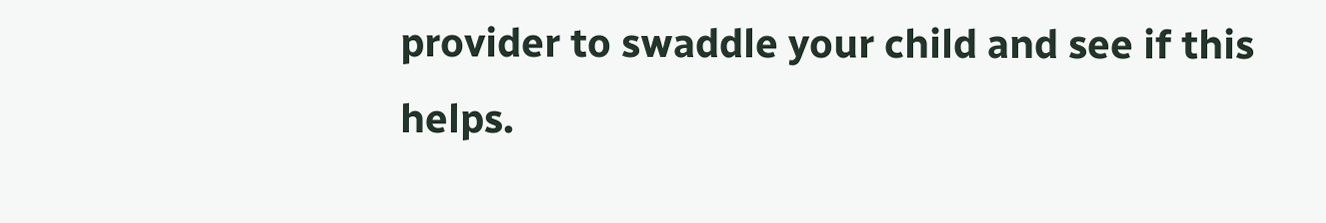provider to swaddle your child and see if this helps.